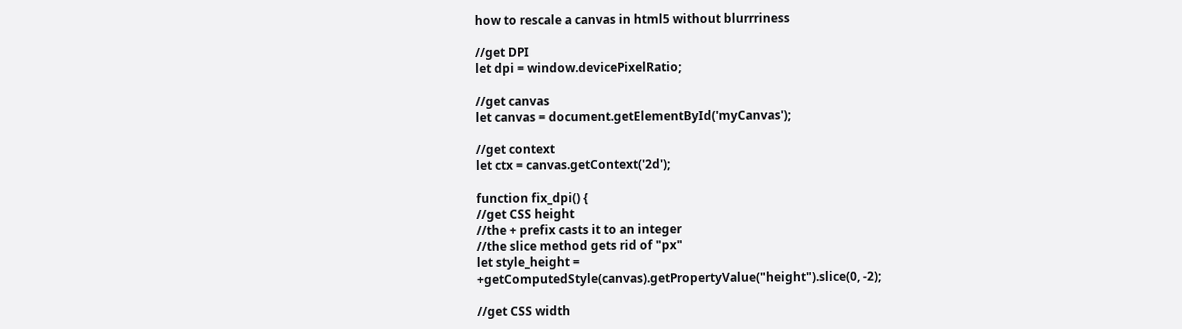how to rescale a canvas in html5 without blurrriness

//get DPI
let dpi = window.devicePixelRatio;

//get canvas
let canvas = document.getElementById('myCanvas');

//get context
let ctx = canvas.getContext('2d');

function fix_dpi() {
//get CSS height
//the + prefix casts it to an integer
//the slice method gets rid of "px"
let style_height =
+getComputedStyle(canvas).getPropertyValue("height").slice(0, -2);

//get CSS width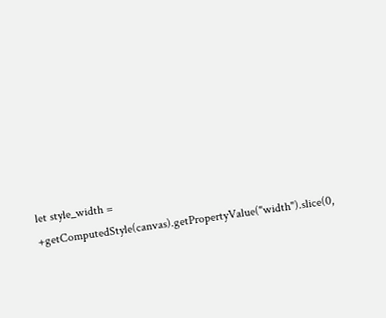let style_width =
+getComputedStyle(canvas).getPropertyValue("width").slice(0,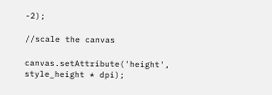-2);

//scale the canvas

canvas.setAttribute('height', style_height * dpi);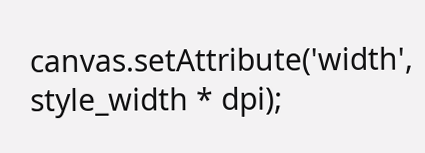canvas.setAttribute('width', style_width * dpi);